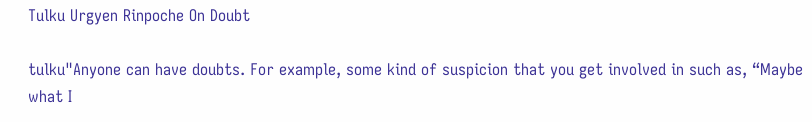Tulku Urgyen Rinpoche On Doubt

tulku"Anyone can have doubts. For example, some kind of suspicion that you get involved in such as, “Maybe what I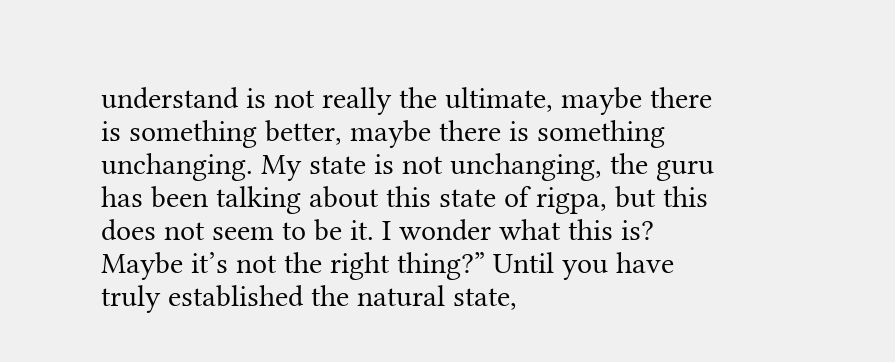understand is not really the ultimate, maybe there is something better, maybe there is something unchanging. My state is not unchanging, the guru has been talking about this state of rigpa, but this does not seem to be it. I wonder what this is? Maybe it’s not the right thing?” Until you have truly established the natural state,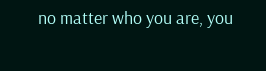no matter who you are, you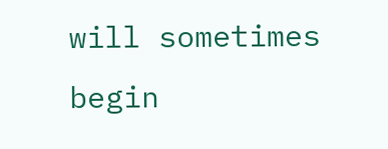will sometimes begin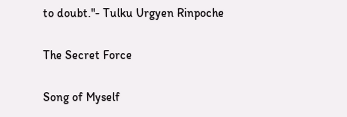to doubt."- Tulku Urgyen Rinpoche

The Secret Force

Song of Myself